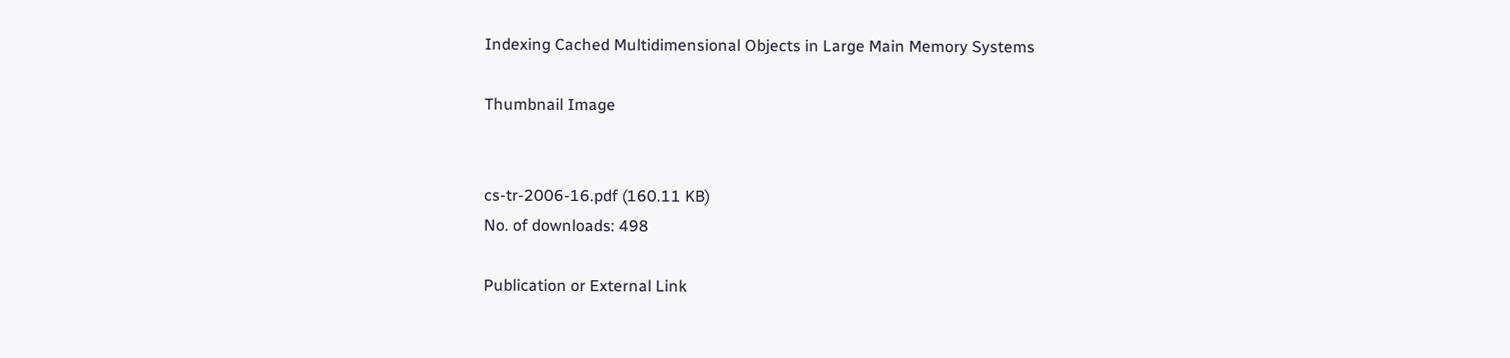Indexing Cached Multidimensional Objects in Large Main Memory Systems

Thumbnail Image


cs-tr-2006-16.pdf (160.11 KB)
No. of downloads: 498

Publication or External Link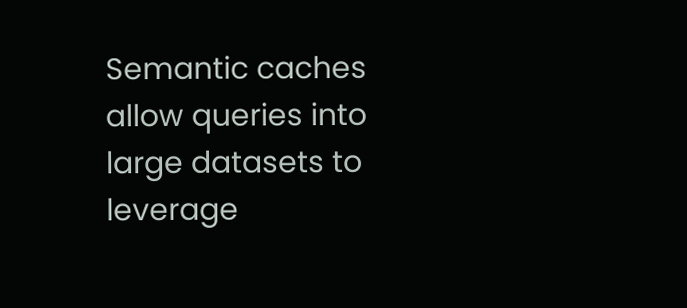Semantic caches allow queries into large datasets to leverage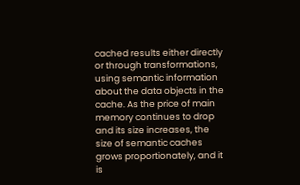cached results either directly or through transformations, using semantic information about the data objects in the cache. As the price of main memory continues to drop and its size increases, the size of semantic caches grows proportionately, and it is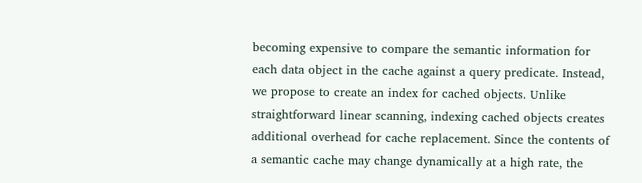becoming expensive to compare the semantic information for each data object in the cache against a query predicate. Instead, we propose to create an index for cached objects. Unlike straightforward linear scanning, indexing cached objects creates additional overhead for cache replacement. Since the contents of a semantic cache may change dynamically at a high rate, the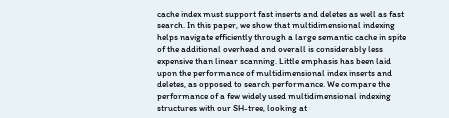cache index must support fast inserts and deletes as well as fast search. In this paper, we show that multidimensional indexing helps navigate efficiently through a large semantic cache in spite of the additional overhead and overall is considerably less expensive than linear scanning. Little emphasis has been laid upon the performance of multidimensional index inserts and deletes, as opposed to search performance. We compare the performance of a few widely used multidimensional indexing structures with our SH-tree, looking at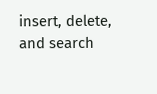insert, delete, and search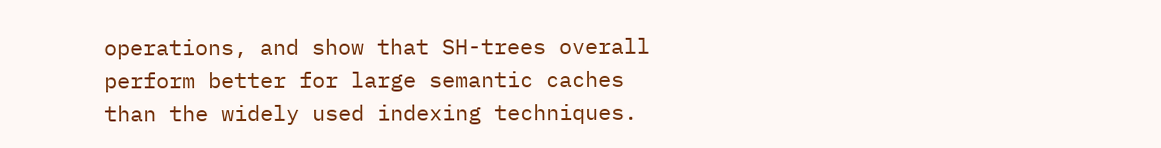operations, and show that SH-trees overall perform better for large semantic caches than the widely used indexing techniques.